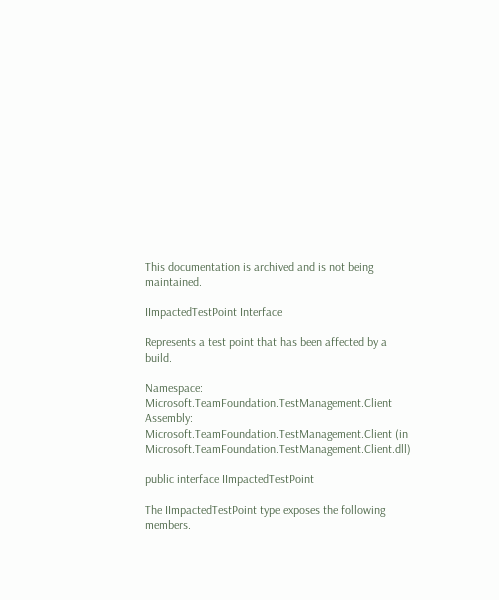This documentation is archived and is not being maintained.

IImpactedTestPoint Interface

Represents a test point that has been affected by a build.

Namespace:  Microsoft.TeamFoundation.TestManagement.Client
Assembly:  Microsoft.TeamFoundation.TestManagement.Client (in Microsoft.TeamFoundation.TestManagement.Client.dll)

public interface IImpactedTestPoint

The IImpactedTestPoint type exposes the following members.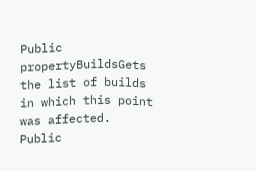Public propertyBuildsGets the list of builds in which this point was affected.
Public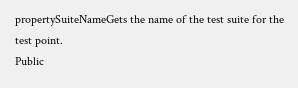propertySuiteNameGets the name of the test suite for the test point.
Public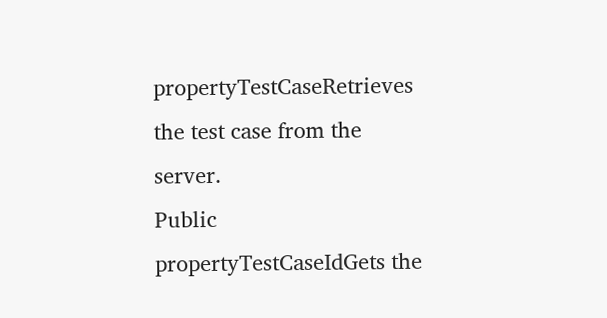propertyTestCaseRetrieves the test case from the server.
Public propertyTestCaseIdGets the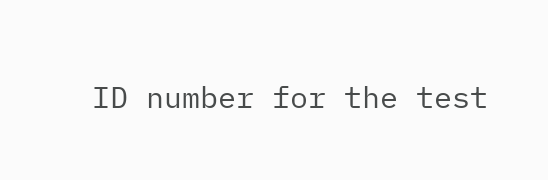ID number for the test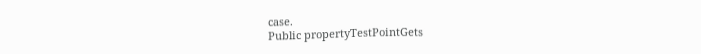case.
Public propertyTestPointGets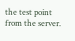the test point from the server.